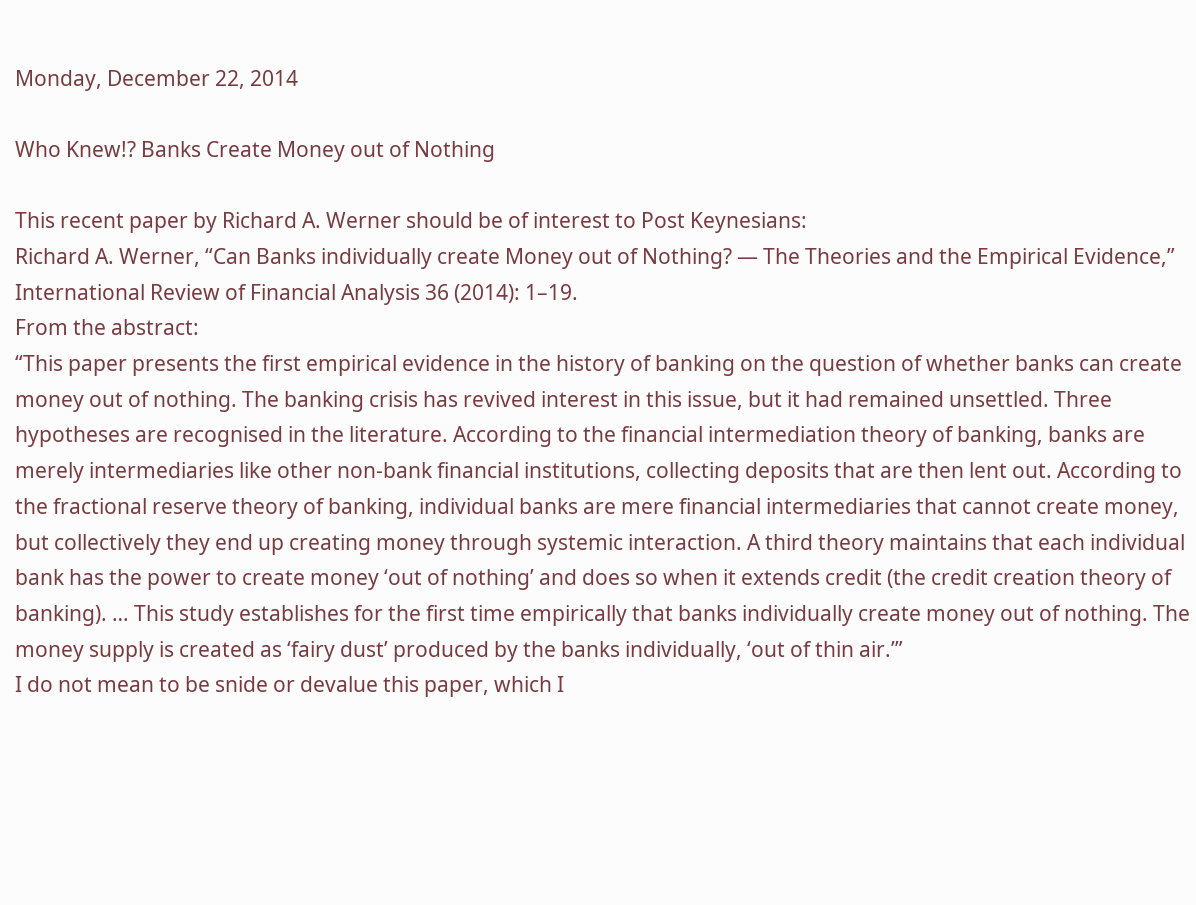Monday, December 22, 2014

Who Knew!? Banks Create Money out of Nothing

This recent paper by Richard A. Werner should be of interest to Post Keynesians:
Richard A. Werner, “Can Banks individually create Money out of Nothing? — The Theories and the Empirical Evidence,” International Review of Financial Analysis 36 (2014): 1–19.
From the abstract:
“This paper presents the first empirical evidence in the history of banking on the question of whether banks can create money out of nothing. The banking crisis has revived interest in this issue, but it had remained unsettled. Three hypotheses are recognised in the literature. According to the financial intermediation theory of banking, banks are merely intermediaries like other non-bank financial institutions, collecting deposits that are then lent out. According to the fractional reserve theory of banking, individual banks are mere financial intermediaries that cannot create money, but collectively they end up creating money through systemic interaction. A third theory maintains that each individual bank has the power to create money ‘out of nothing’ and does so when it extends credit (the credit creation theory of banking). … This study establishes for the first time empirically that banks individually create money out of nothing. The money supply is created as ‘fairy dust’ produced by the banks individually, ‘out of thin air.’”
I do not mean to be snide or devalue this paper, which I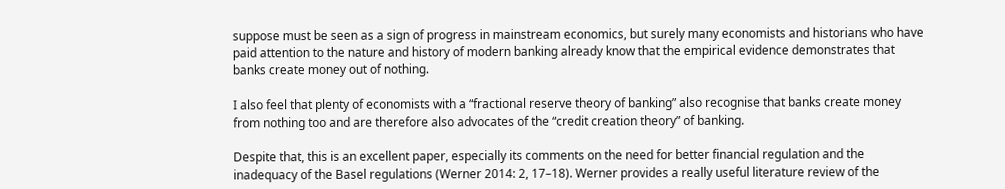suppose must be seen as a sign of progress in mainstream economics, but surely many economists and historians who have paid attention to the nature and history of modern banking already know that the empirical evidence demonstrates that banks create money out of nothing.

I also feel that plenty of economists with a “fractional reserve theory of banking” also recognise that banks create money from nothing too and are therefore also advocates of the “credit creation theory” of banking.

Despite that, this is an excellent paper, especially its comments on the need for better financial regulation and the inadequacy of the Basel regulations (Werner 2014: 2, 17–18). Werner provides a really useful literature review of the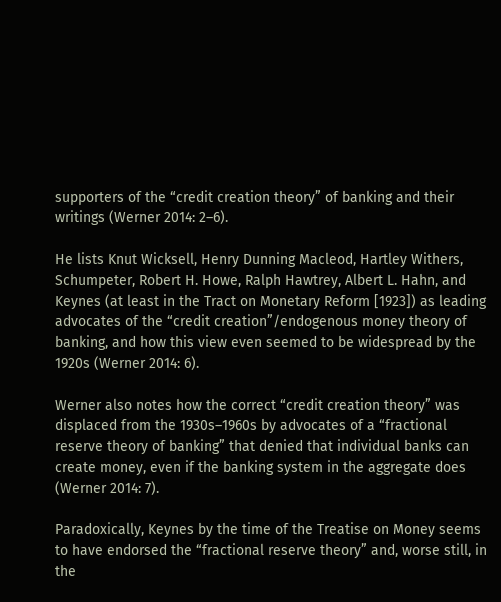supporters of the “credit creation theory” of banking and their writings (Werner 2014: 2–6).

He lists Knut Wicksell, Henry Dunning Macleod, Hartley Withers, Schumpeter, Robert H. Howe, Ralph Hawtrey, Albert L. Hahn, and Keynes (at least in the Tract on Monetary Reform [1923]) as leading advocates of the “credit creation”/endogenous money theory of banking, and how this view even seemed to be widespread by the 1920s (Werner 2014: 6).

Werner also notes how the correct “credit creation theory” was displaced from the 1930s–1960s by advocates of a “fractional reserve theory of banking” that denied that individual banks can create money, even if the banking system in the aggregate does (Werner 2014: 7).

Paradoxically, Keynes by the time of the Treatise on Money seems to have endorsed the “fractional reserve theory” and, worse still, in the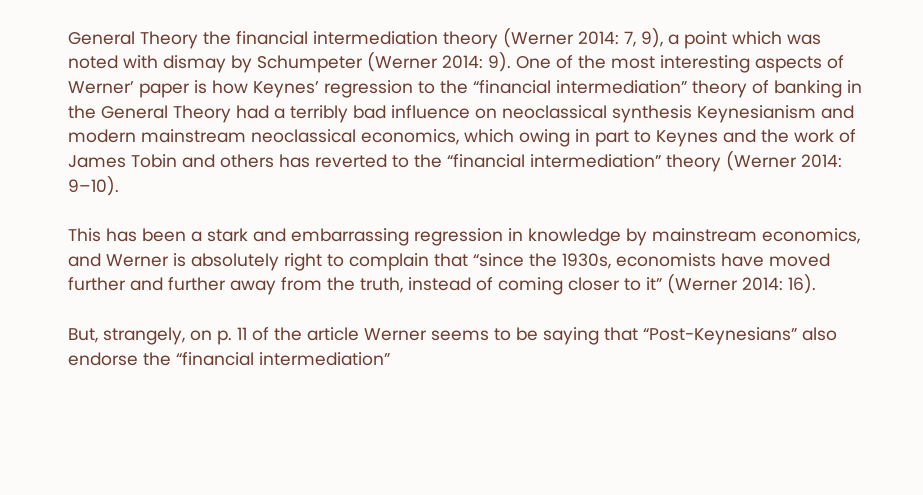General Theory the financial intermediation theory (Werner 2014: 7, 9), a point which was noted with dismay by Schumpeter (Werner 2014: 9). One of the most interesting aspects of Werner’ paper is how Keynes’ regression to the “financial intermediation” theory of banking in the General Theory had a terribly bad influence on neoclassical synthesis Keynesianism and modern mainstream neoclassical economics, which owing in part to Keynes and the work of James Tobin and others has reverted to the “financial intermediation” theory (Werner 2014: 9–10).

This has been a stark and embarrassing regression in knowledge by mainstream economics, and Werner is absolutely right to complain that “since the 1930s, economists have moved further and further away from the truth, instead of coming closer to it” (Werner 2014: 16).

But, strangely, on p. 11 of the article Werner seems to be saying that “Post-Keynesians” also endorse the “financial intermediation”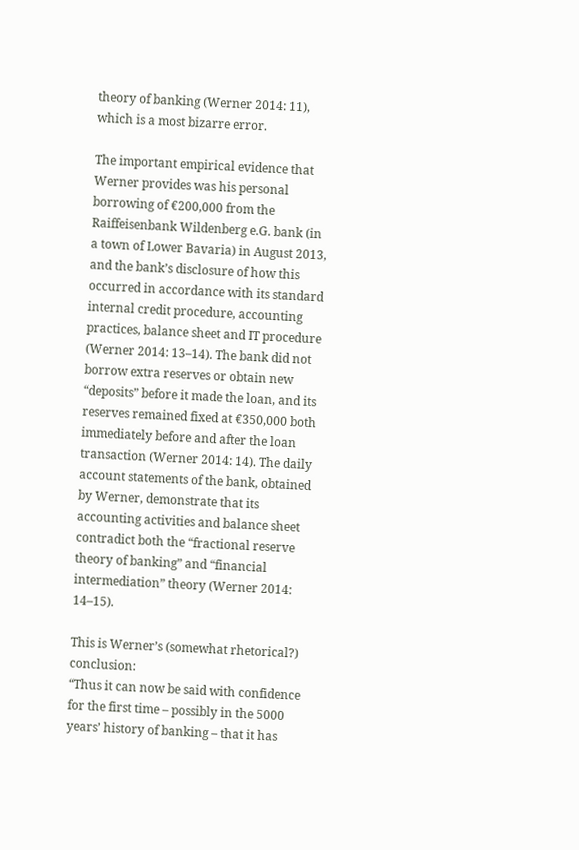theory of banking (Werner 2014: 11), which is a most bizarre error.

The important empirical evidence that Werner provides was his personal borrowing of €200,000 from the Raiffeisenbank Wildenberg e.G. bank (in a town of Lower Bavaria) in August 2013, and the bank’s disclosure of how this occurred in accordance with its standard internal credit procedure, accounting practices, balance sheet and IT procedure (Werner 2014: 13–14). The bank did not borrow extra reserves or obtain new “deposits” before it made the loan, and its reserves remained fixed at €350,000 both immediately before and after the loan transaction (Werner 2014: 14). The daily account statements of the bank, obtained by Werner, demonstrate that its accounting activities and balance sheet contradict both the “fractional reserve theory of banking” and “financial intermediation” theory (Werner 2014: 14–15).

This is Werner’s (somewhat rhetorical?) conclusion:
“Thus it can now be said with confidence for the first time – possibly in the 5000 years’ history of banking – that it has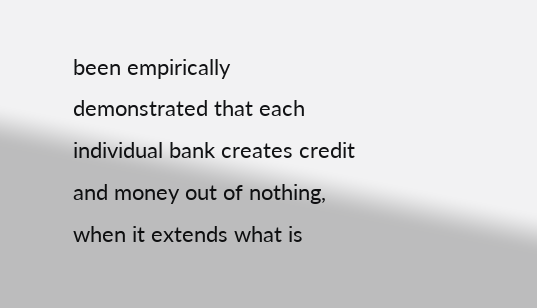been empirically demonstrated that each individual bank creates credit and money out of nothing, when it extends what is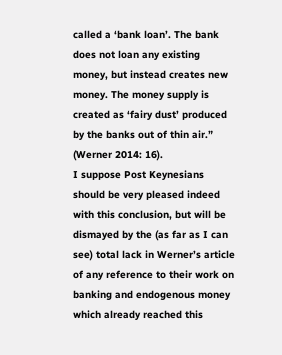called a ‘bank loan’. The bank does not loan any existing money, but instead creates new money. The money supply is created as ‘fairy dust’ produced by the banks out of thin air.” (Werner 2014: 16).
I suppose Post Keynesians should be very pleased indeed with this conclusion, but will be dismayed by the (as far as I can see) total lack in Werner’s article of any reference to their work on banking and endogenous money which already reached this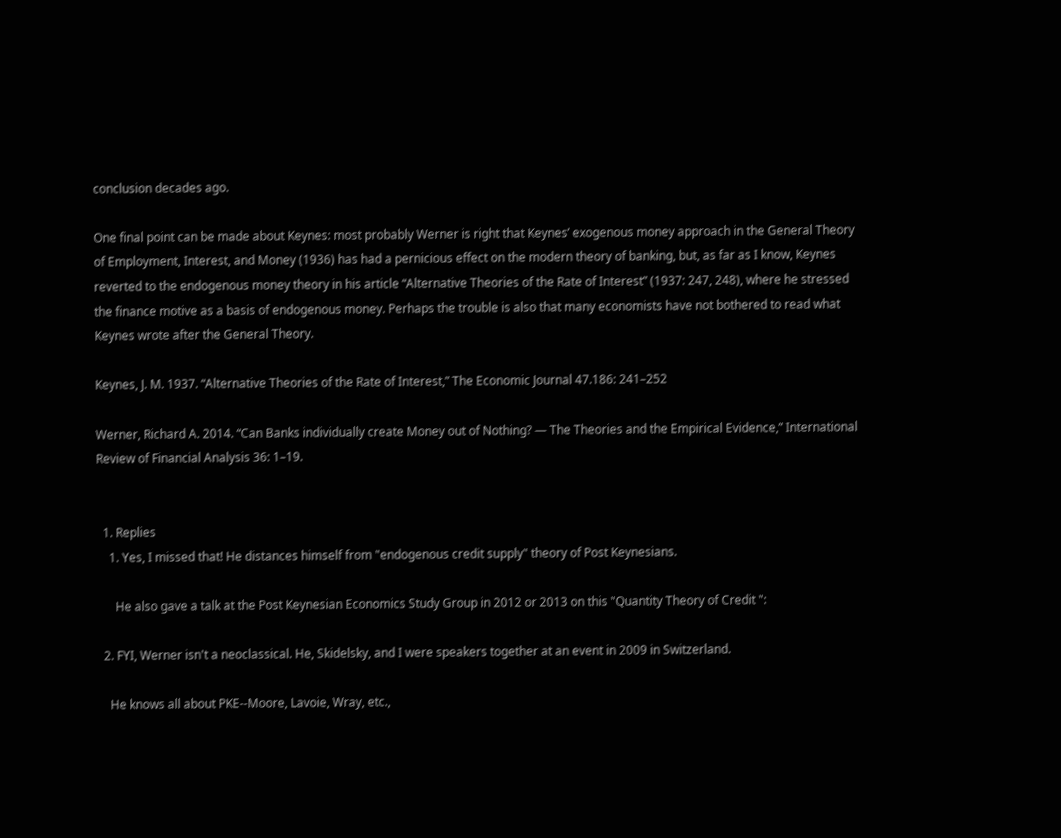conclusion decades ago.

One final point can be made about Keynes: most probably Werner is right that Keynes’ exogenous money approach in the General Theory of Employment, Interest, and Money (1936) has had a pernicious effect on the modern theory of banking, but, as far as I know, Keynes reverted to the endogenous money theory in his article “Alternative Theories of the Rate of Interest” (1937: 247, 248), where he stressed the finance motive as a basis of endogenous money. Perhaps the trouble is also that many economists have not bothered to read what Keynes wrote after the General Theory.

Keynes, J. M. 1937. “Alternative Theories of the Rate of Interest,” The Economic Journal 47.186: 241–252

Werner, Richard A. 2014. “Can Banks individually create Money out of Nothing? — The Theories and the Empirical Evidence,” International Review of Financial Analysis 36: 1–19.


  1. Replies
    1. Yes, I missed that! He distances himself from "endogenous credit supply" theory of Post Keynesians.

      He also gave a talk at the Post Keynesian Economics Study Group in 2012 or 2013 on this "Quantity Theory of Credit ":

  2. FYI, Werner isn't a neoclassical. He, Skidelsky, and I were speakers together at an event in 2009 in Switzerland.

    He knows all about PKE--Moore, Lavoie, Wray, etc.,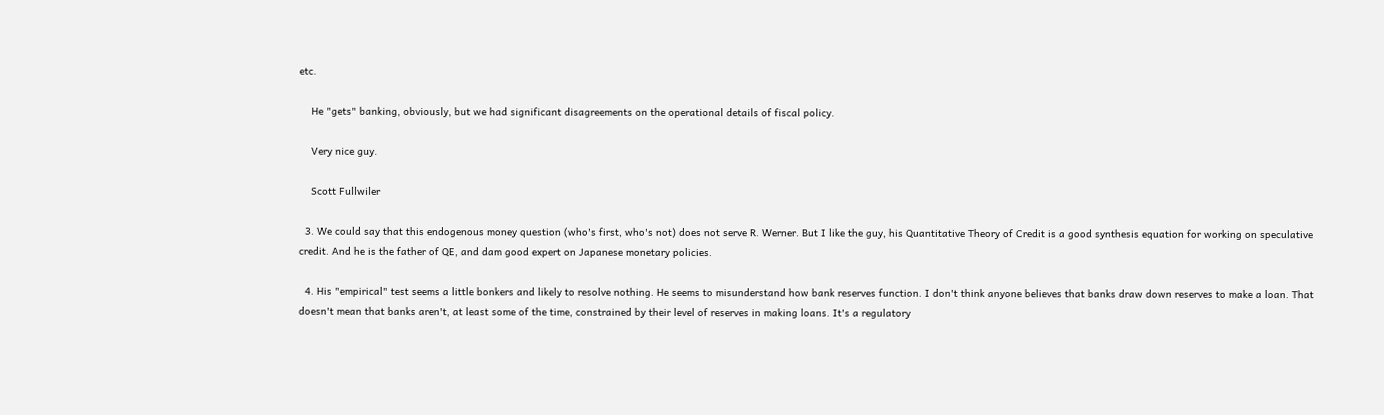etc.

    He "gets" banking, obviously, but we had significant disagreements on the operational details of fiscal policy.

    Very nice guy.

    Scott Fullwiler

  3. We could say that this endogenous money question (who's first, who's not) does not serve R. Werner. But I like the guy, his Quantitative Theory of Credit is a good synthesis equation for working on speculative credit. And he is the father of QE, and dam good expert on Japanese monetary policies.

  4. His "empirical" test seems a little bonkers and likely to resolve nothing. He seems to misunderstand how bank reserves function. I don't think anyone believes that banks draw down reserves to make a loan. That doesn't mean that banks aren't, at least some of the time, constrained by their level of reserves in making loans. It's a regulatory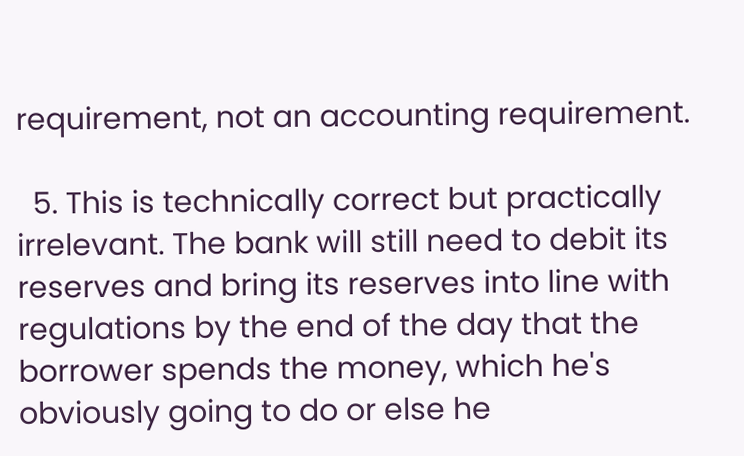requirement, not an accounting requirement.

  5. This is technically correct but practically irrelevant. The bank will still need to debit its reserves and bring its reserves into line with regulations by the end of the day that the borrower spends the money, which he's obviously going to do or else he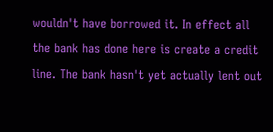wouldn't have borrowed it. In effect all the bank has done here is create a credit line. The bank hasn't yet actually lent out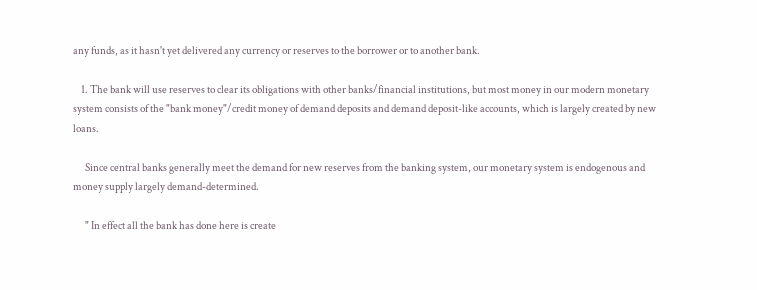any funds, as it hasn't yet delivered any currency or reserves to the borrower or to another bank.

    1. The bank will use reserves to clear its obligations with other banks/financial institutions, but most money in our modern monetary system consists of the "bank money"/credit money of demand deposits and demand deposit-like accounts, which is largely created by new loans.

      Since central banks generally meet the demand for new reserves from the banking system, our monetary system is endogenous and money supply largely demand-determined.

      " In effect all the bank has done here is create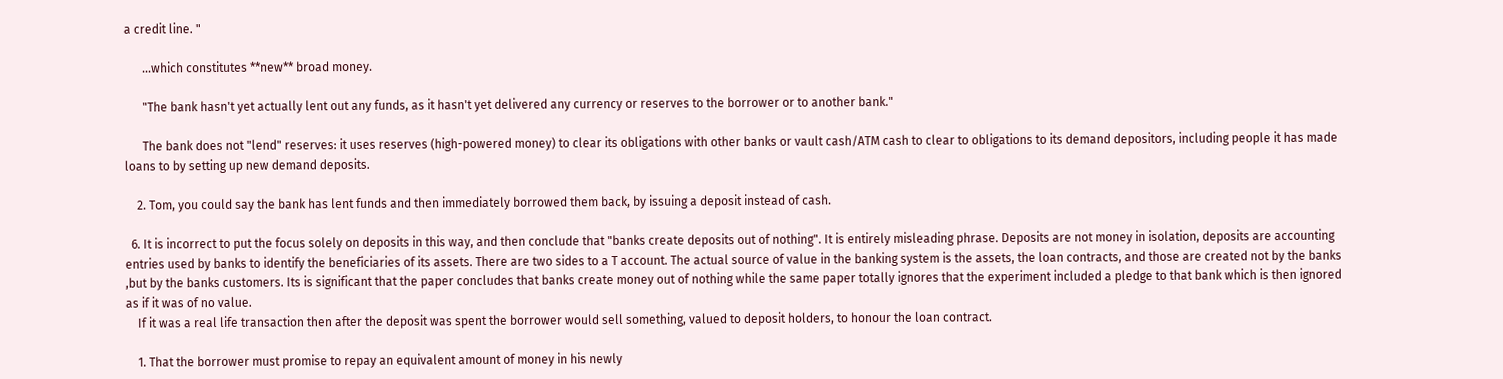a credit line. "

      ...which constitutes **new** broad money.

      "The bank hasn't yet actually lent out any funds, as it hasn't yet delivered any currency or reserves to the borrower or to another bank."

      The bank does not "lend" reserves: it uses reserves (high-powered money) to clear its obligations with other banks or vault cash/ATM cash to clear to obligations to its demand depositors, including people it has made loans to by setting up new demand deposits.

    2. Tom, you could say the bank has lent funds and then immediately borrowed them back, by issuing a deposit instead of cash.

  6. It is incorrect to put the focus solely on deposits in this way, and then conclude that "banks create deposits out of nothing". It is entirely misleading phrase. Deposits are not money in isolation, deposits are accounting entries used by banks to identify the beneficiaries of its assets. There are two sides to a T account. The actual source of value in the banking system is the assets, the loan contracts, and those are created not by the banks ,but by the banks customers. Its is significant that the paper concludes that banks create money out of nothing while the same paper totally ignores that the experiment included a pledge to that bank which is then ignored as if it was of no value.
    If it was a real life transaction then after the deposit was spent the borrower would sell something, valued to deposit holders, to honour the loan contract.

    1. That the borrower must promise to repay an equivalent amount of money in his newly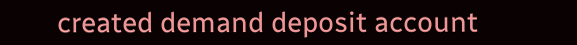created demand deposit account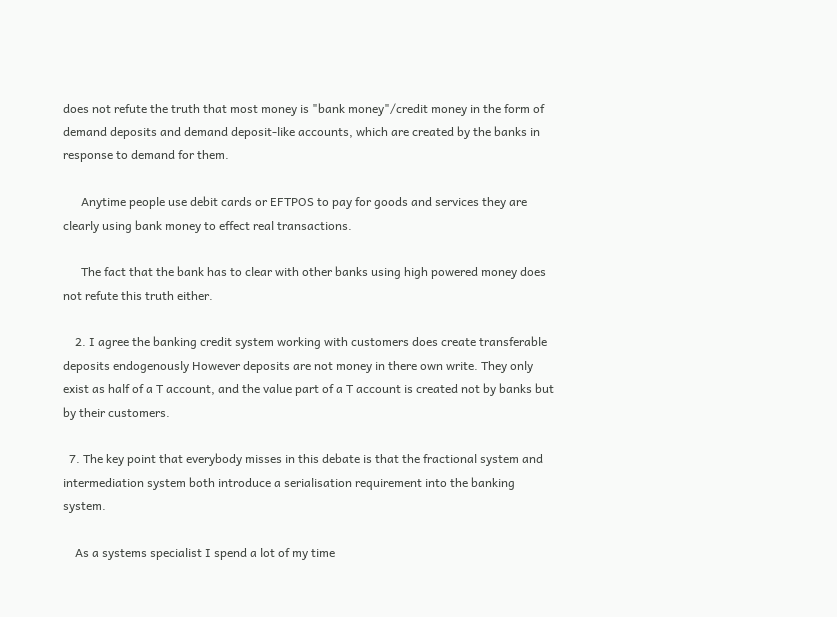does not refute the truth that most money is "bank money"/credit money in the form of demand deposits and demand deposit-like accounts, which are created by the banks in response to demand for them.

      Anytime people use debit cards or EFTPOS to pay for goods and services they are clearly using bank money to effect real transactions.

      The fact that the bank has to clear with other banks using high powered money does not refute this truth either.

    2. I agree the banking credit system working with customers does create transferable deposits endogenously However deposits are not money in there own write. They only exist as half of a T account, and the value part of a T account is created not by banks but by their customers.

  7. The key point that everybody misses in this debate is that the fractional system and intermediation system both introduce a serialisation requirement into the banking system.

    As a systems specialist I spend a lot of my time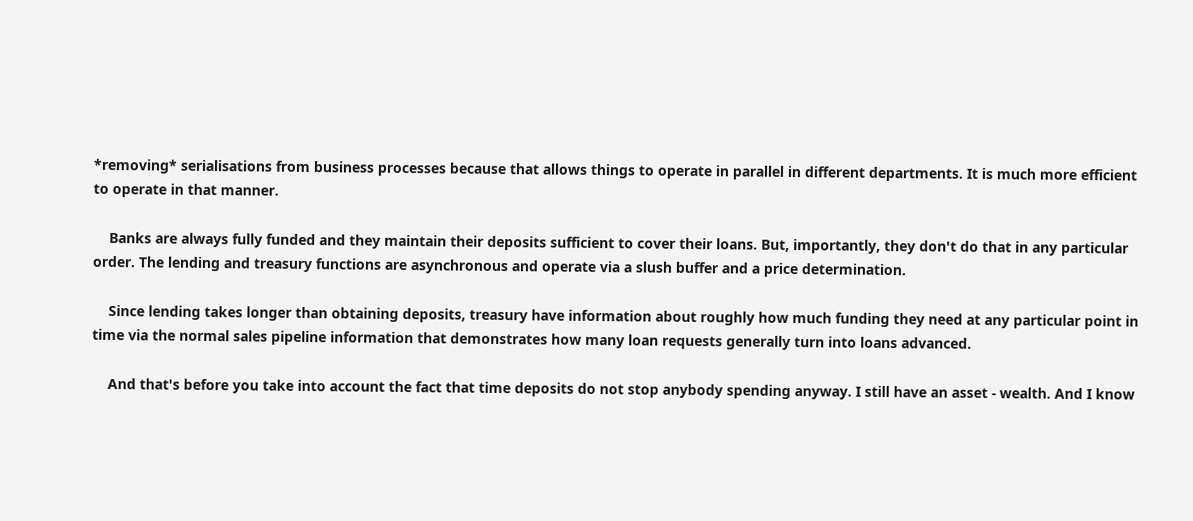*removing* serialisations from business processes because that allows things to operate in parallel in different departments. It is much more efficient to operate in that manner.

    Banks are always fully funded and they maintain their deposits sufficient to cover their loans. But, importantly, they don't do that in any particular order. The lending and treasury functions are asynchronous and operate via a slush buffer and a price determination.

    Since lending takes longer than obtaining deposits, treasury have information about roughly how much funding they need at any particular point in time via the normal sales pipeline information that demonstrates how many loan requests generally turn into loans advanced.

    And that's before you take into account the fact that time deposits do not stop anybody spending anyway. I still have an asset - wealth. And I know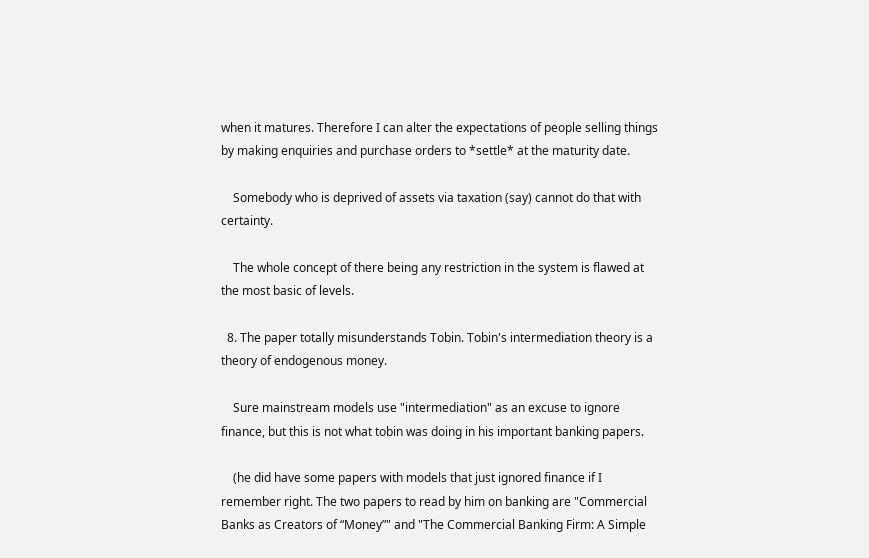when it matures. Therefore I can alter the expectations of people selling things by making enquiries and purchase orders to *settle* at the maturity date.

    Somebody who is deprived of assets via taxation (say) cannot do that with certainty.

    The whole concept of there being any restriction in the system is flawed at the most basic of levels.

  8. The paper totally misunderstands Tobin. Tobin's intermediation theory is a theory of endogenous money.

    Sure mainstream models use "intermediation" as an excuse to ignore finance, but this is not what tobin was doing in his important banking papers.

    (he did have some papers with models that just ignored finance if I remember right. The two papers to read by him on banking are "Commercial Banks as Creators of “Money”" and "The Commercial Banking Firm: A Simple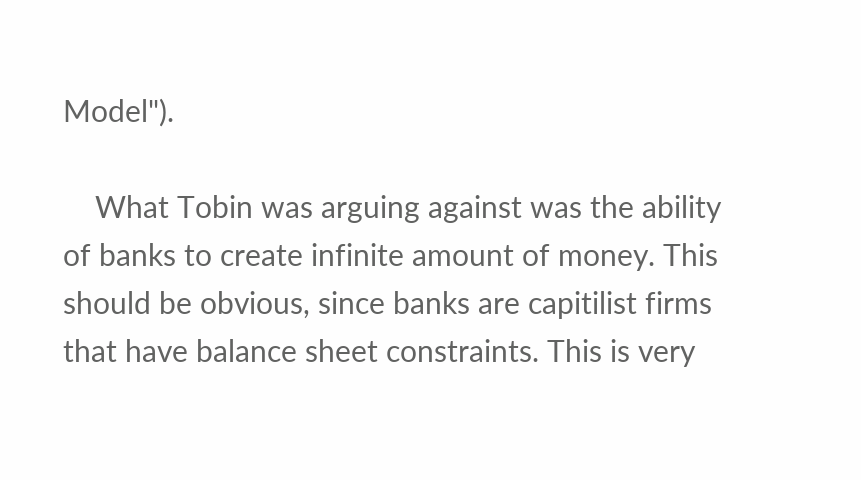Model").

    What Tobin was arguing against was the ability of banks to create infinite amount of money. This should be obvious, since banks are capitilist firms that have balance sheet constraints. This is very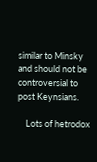similar to Minsky and should not be controversial to post Keynsians.

    Lots of hetrodox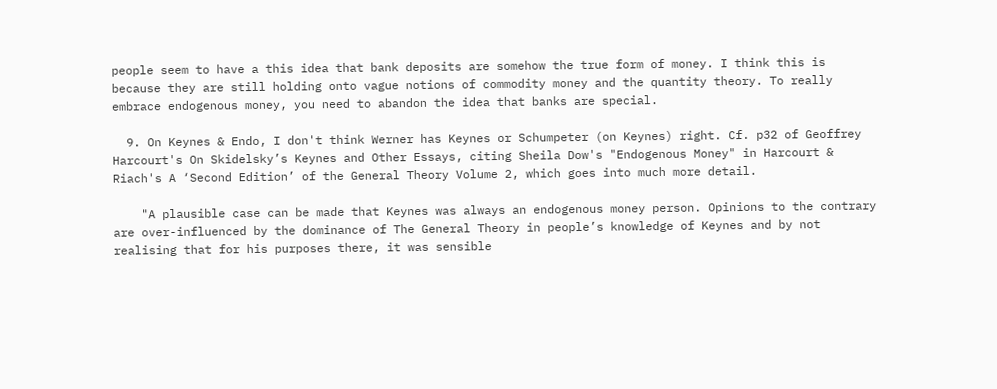people seem to have a this idea that bank deposits are somehow the true form of money. I think this is because they are still holding onto vague notions of commodity money and the quantity theory. To really embrace endogenous money, you need to abandon the idea that banks are special.

  9. On Keynes & Endo, I don't think Werner has Keynes or Schumpeter (on Keynes) right. Cf. p32 of Geoffrey Harcourt's On Skidelsky’s Keynes and Other Essays, citing Sheila Dow's "Endogenous Money" in Harcourt & Riach's A ‘Second Edition’ of the General Theory Volume 2, which goes into much more detail.

    "A plausible case can be made that Keynes was always an endogenous money person. Opinions to the contrary are over-influenced by the dominance of The General Theory in people’s knowledge of Keynes and by not realising that for his purposes there, it was sensible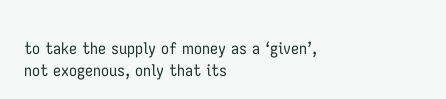to take the supply of money as a ‘given’, not exogenous, only that its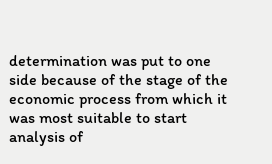determination was put to one side because of the stage of the economic process from which it was most suitable to start analysis of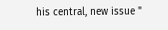his central, new issue "